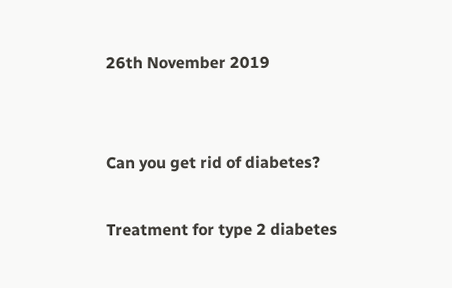26th November 2019


Can you get rid of diabetes?

Treatment for type 2 diabetes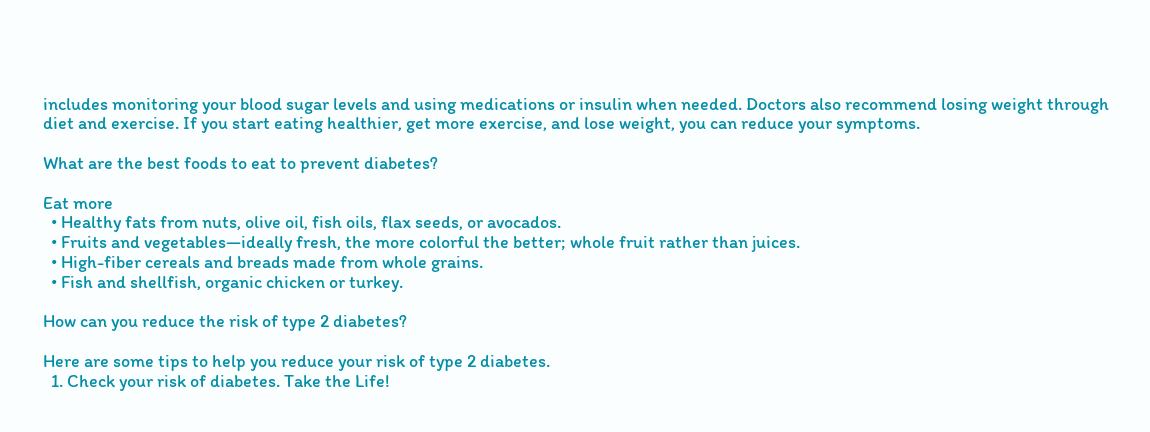includes monitoring your blood sugar levels and using medications or insulin when needed. Doctors also recommend losing weight through diet and exercise. If you start eating healthier, get more exercise, and lose weight, you can reduce your symptoms.

What are the best foods to eat to prevent diabetes?

Eat more
  • Healthy fats from nuts, olive oil, fish oils, flax seeds, or avocados.
  • Fruits and vegetables—ideally fresh, the more colorful the better; whole fruit rather than juices.
  • High-fiber cereals and breads made from whole grains.
  • Fish and shellfish, organic chicken or turkey.

How can you reduce the risk of type 2 diabetes?

Here are some tips to help you reduce your risk of type 2 diabetes.
  1. Check your risk of diabetes. Take the Life!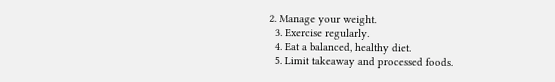2. Manage your weight.
  3. Exercise regularly.
  4. Eat a balanced, healthy diet.
  5. Limit takeaway and processed foods.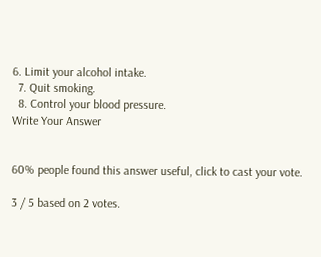6. Limit your alcohol intake.
  7. Quit smoking.
  8. Control your blood pressure.
Write Your Answer


60% people found this answer useful, click to cast your vote.

3 / 5 based on 2 votes.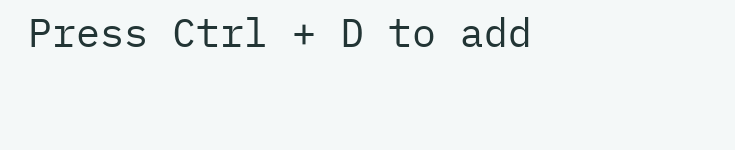Press Ctrl + D to add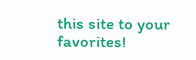this site to your favorites!